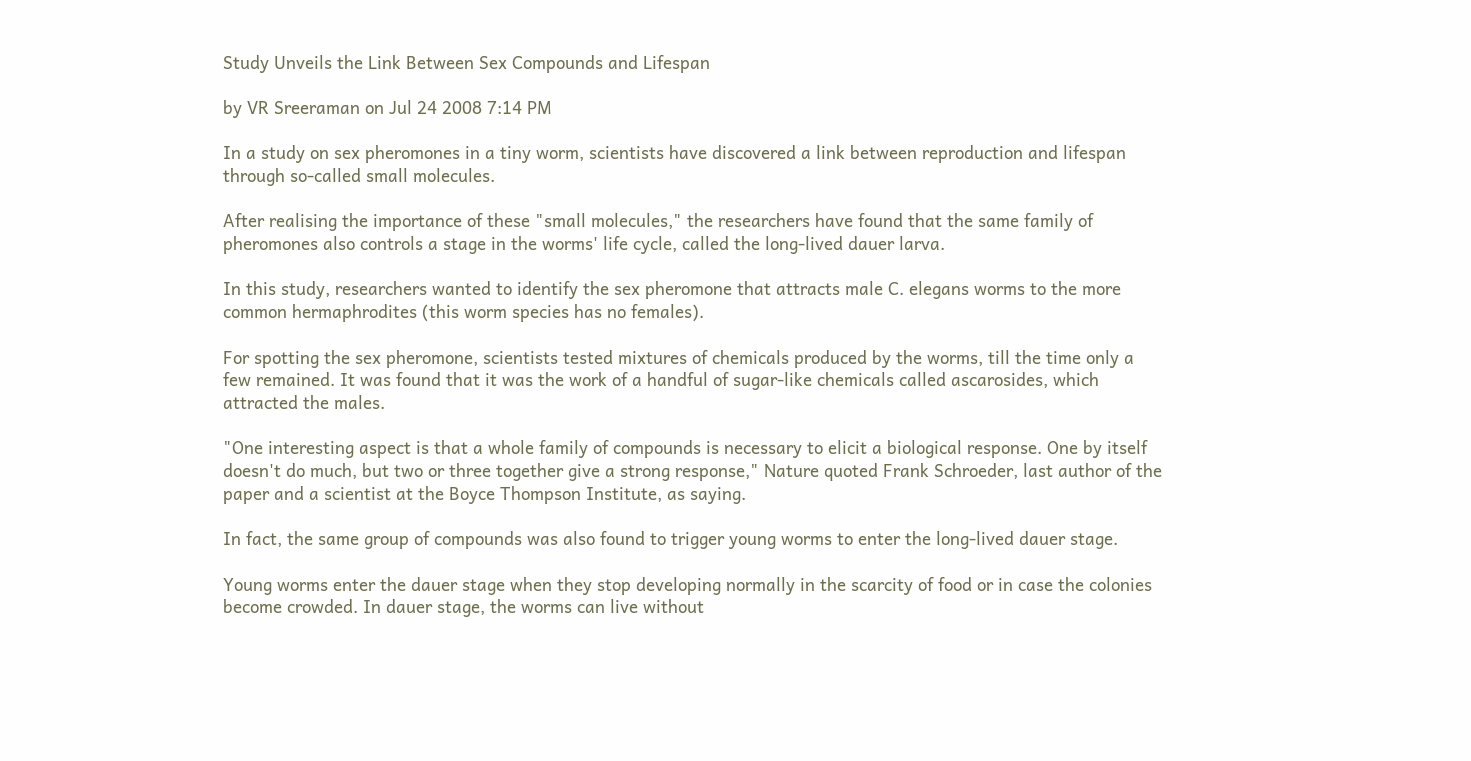Study Unveils the Link Between Sex Compounds and Lifespan

by VR Sreeraman on Jul 24 2008 7:14 PM

In a study on sex pheromones in a tiny worm, scientists have discovered a link between reproduction and lifespan through so-called small molecules.

After realising the importance of these "small molecules," the researchers have found that the same family of pheromones also controls a stage in the worms' life cycle, called the long-lived dauer larva.

In this study, researchers wanted to identify the sex pheromone that attracts male C. elegans worms to the more common hermaphrodites (this worm species has no females).

For spotting the sex pheromone, scientists tested mixtures of chemicals produced by the worms, till the time only a few remained. It was found that it was the work of a handful of sugar-like chemicals called ascarosides, which attracted the males.

"One interesting aspect is that a whole family of compounds is necessary to elicit a biological response. One by itself doesn't do much, but two or three together give a strong response," Nature quoted Frank Schroeder, last author of the paper and a scientist at the Boyce Thompson Institute, as saying.

In fact, the same group of compounds was also found to trigger young worms to enter the long-lived dauer stage.

Young worms enter the dauer stage when they stop developing normally in the scarcity of food or in case the colonies become crowded. In dauer stage, the worms can live without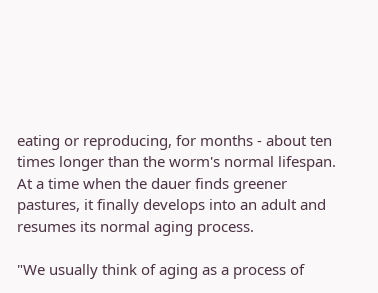eating or reproducing, for months - about ten times longer than the worm's normal lifespan. At a time when the dauer finds greener pastures, it finally develops into an adult and resumes its normal aging process.

"We usually think of aging as a process of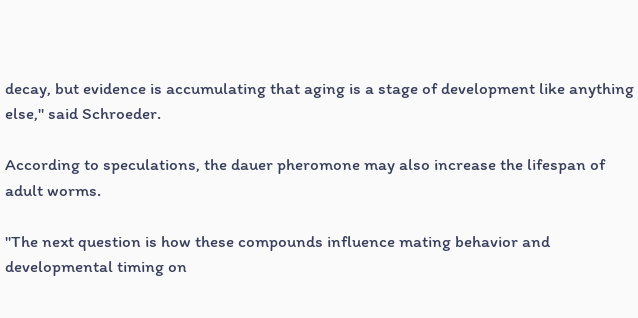decay, but evidence is accumulating that aging is a stage of development like anything else," said Schroeder.

According to speculations, the dauer pheromone may also increase the lifespan of adult worms.

"The next question is how these compounds influence mating behavior and developmental timing on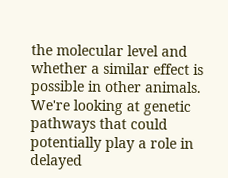the molecular level and whether a similar effect is possible in other animals. We're looking at genetic pathways that could potentially play a role in delayed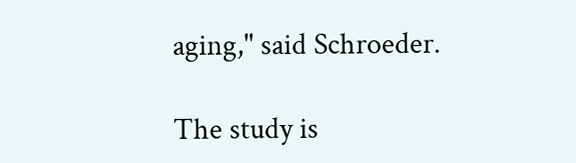aging," said Schroeder.

The study is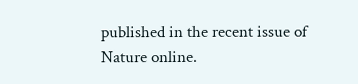published in the recent issue of Nature online.